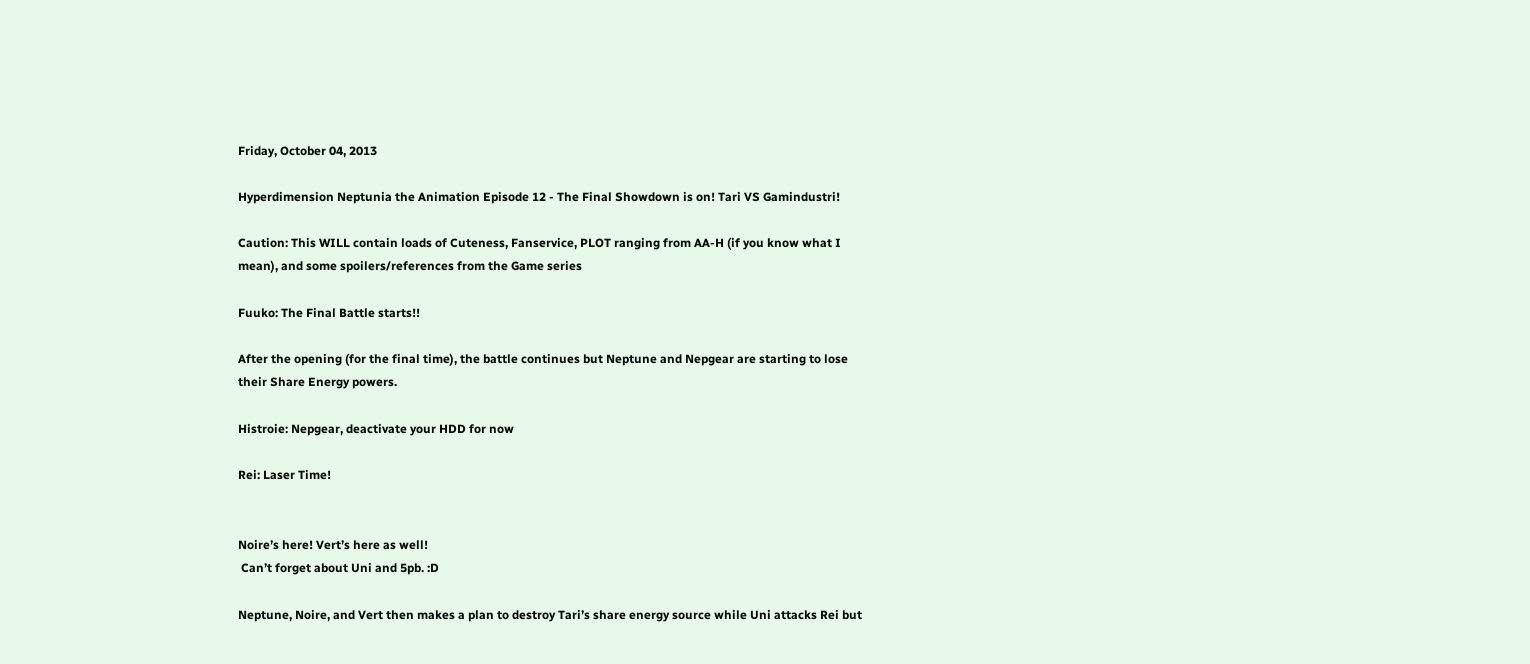Friday, October 04, 2013

Hyperdimension Neptunia the Animation Episode 12 - The Final Showdown is on! Tari VS Gamindustri!

Caution: This WILL contain loads of Cuteness, Fanservice, PLOT ranging from AA-H (if you know what I mean), and some spoilers/references from the Game series

Fuuko: The Final Battle starts!!

After the opening (for the final time), the battle continues but Neptune and Nepgear are starting to lose their Share Energy powers.

Histroie: Nepgear, deactivate your HDD for now

Rei: Laser Time!


Noire’s here! Vert’s here as well!
 Can’t forget about Uni and 5pb. :D

Neptune, Noire, and Vert then makes a plan to destroy Tari’s share energy source while Uni attacks Rei but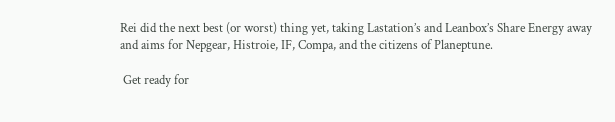Rei did the next best (or worst) thing yet, taking Lastation’s and Leanbox’s Share Energy away and aims for Nepgear, Histroie, IF, Compa, and the citizens of Planeptune.

 Get ready for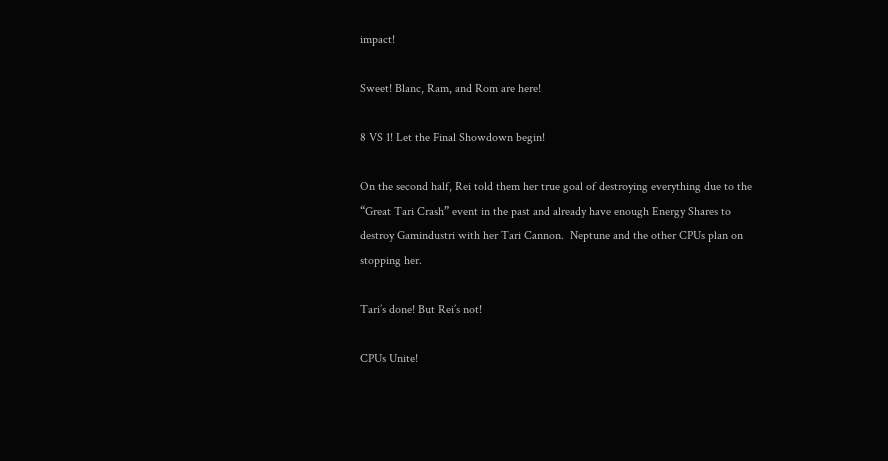impact!

Sweet! Blanc, Ram, and Rom are here!

8 VS 1! Let the Final Showdown begin!

On the second half, Rei told them her true goal of destroying everything due to the “Great Tari Crash” event in the past and already have enough Energy Shares to destroy Gamindustri with her Tari Cannon.  Neptune and the other CPUs plan on stopping her.

Tari’s done! But Rei’s not!

CPUs Unite!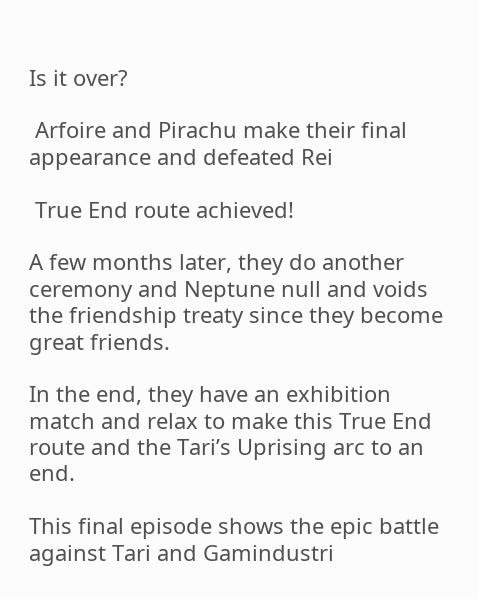Is it over?

 Arfoire and Pirachu make their final appearance and defeated Rei

 True End route achieved!

A few months later, they do another ceremony and Neptune null and voids the friendship treaty since they become great friends.

In the end, they have an exhibition match and relax to make this True End route and the Tari’s Uprising arc to an end.

This final episode shows the epic battle against Tari and Gamindustri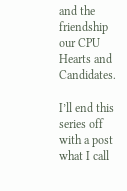and the friendship our CPU Hearts and Candidates.

I’ll end this series off with a post what I call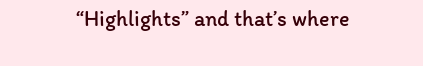“Highlights” and that’s where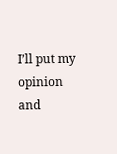I’ll put my opinion and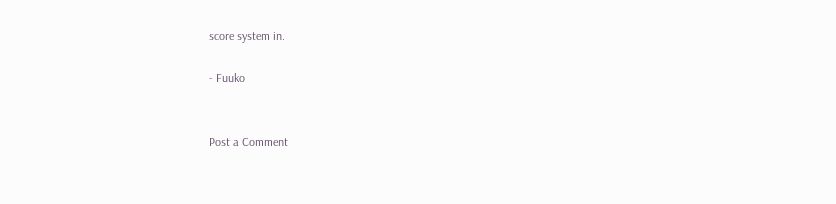score system in.

- Fuuko


Post a Comment